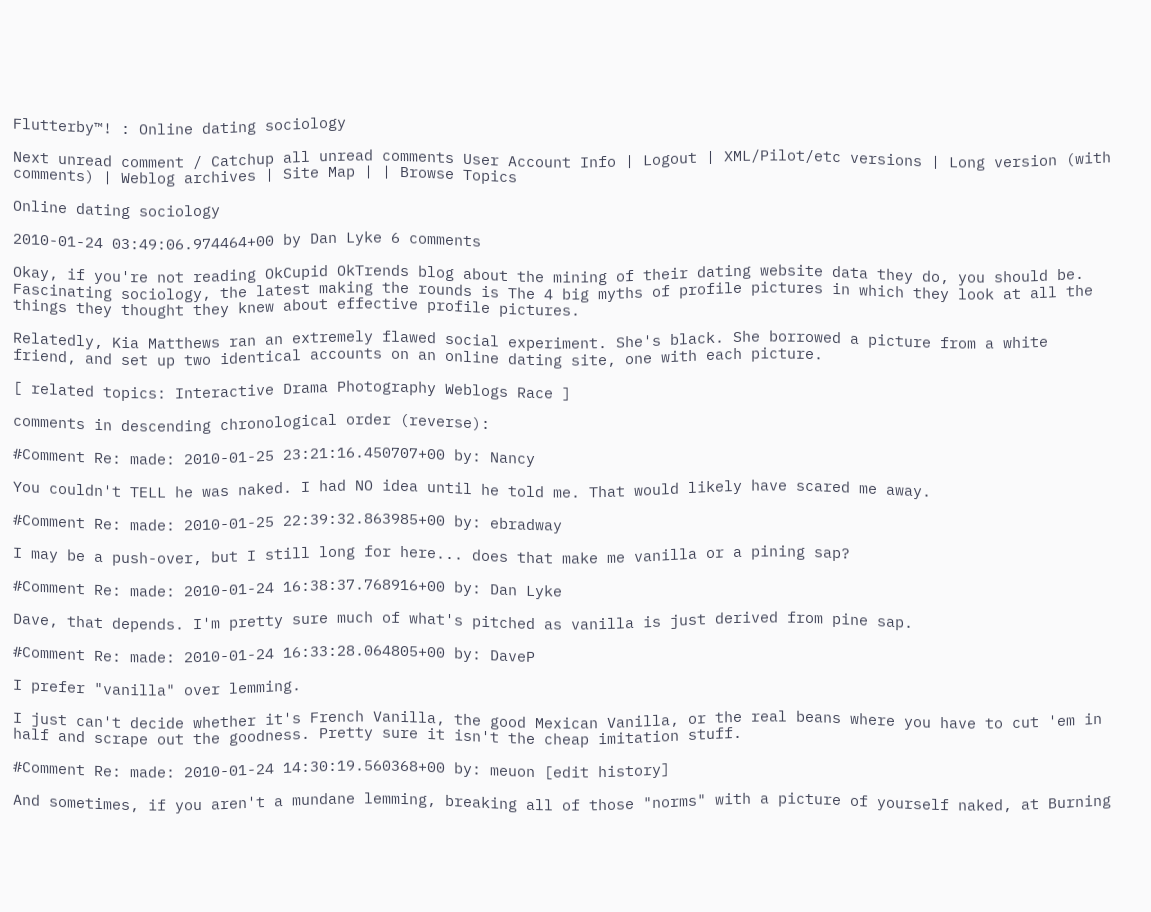Flutterby™! : Online dating sociology

Next unread comment / Catchup all unread comments User Account Info | Logout | XML/Pilot/etc versions | Long version (with comments) | Weblog archives | Site Map | | Browse Topics

Online dating sociology

2010-01-24 03:49:06.974464+00 by Dan Lyke 6 comments

Okay, if you're not reading OkCupid OkTrends blog about the mining of their dating website data they do, you should be. Fascinating sociology, the latest making the rounds is The 4 big myths of profile pictures in which they look at all the things they thought they knew about effective profile pictures.

Relatedly, Kia Matthews ran an extremely flawed social experiment. She's black. She borrowed a picture from a white friend, and set up two identical accounts on an online dating site, one with each picture.

[ related topics: Interactive Drama Photography Weblogs Race ]

comments in descending chronological order (reverse):

#Comment Re: made: 2010-01-25 23:21:16.450707+00 by: Nancy

You couldn't TELL he was naked. I had NO idea until he told me. That would likely have scared me away.

#Comment Re: made: 2010-01-25 22:39:32.863985+00 by: ebradway

I may be a push-over, but I still long for here... does that make me vanilla or a pining sap?

#Comment Re: made: 2010-01-24 16:38:37.768916+00 by: Dan Lyke

Dave, that depends. I'm pretty sure much of what's pitched as vanilla is just derived from pine sap.

#Comment Re: made: 2010-01-24 16:33:28.064805+00 by: DaveP

I prefer "vanilla" over lemming.

I just can't decide whether it's French Vanilla, the good Mexican Vanilla, or the real beans where you have to cut 'em in half and scrape out the goodness. Pretty sure it isn't the cheap imitation stuff.

#Comment Re: made: 2010-01-24 14:30:19.560368+00 by: meuon [edit history]

And sometimes, if you aren't a mundane lemming, breaking all of those "norms" with a picture of yourself naked, at Burning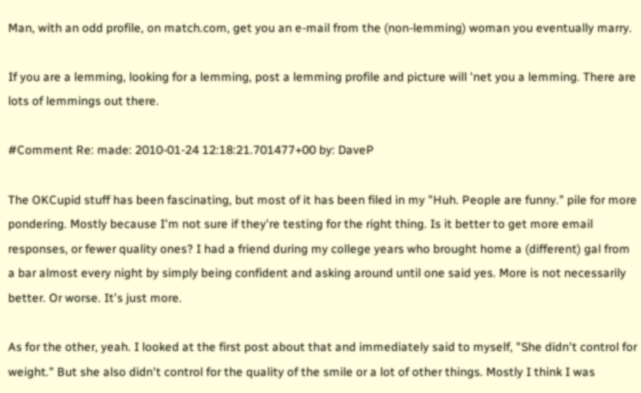Man, with an odd profile, on match.com, get you an e-mail from the (non-lemming) woman you eventually marry.

If you are a lemming, looking for a lemming, post a lemming profile and picture will 'net you a lemming. There are lots of lemmings out there.

#Comment Re: made: 2010-01-24 12:18:21.701477+00 by: DaveP

The OKCupid stuff has been fascinating, but most of it has been filed in my "Huh. People are funny." pile for more pondering. Mostly because I'm not sure if they're testing for the right thing. Is it better to get more email responses, or fewer quality ones? I had a friend during my college years who brought home a (different) gal from a bar almost every night by simply being confident and asking around until one said yes. More is not necessarily better. Or worse. It's just more.

As for the other, yeah. I looked at the first post about that and immediately said to myself, "She didn't control for weight." But she also didn't control for the quality of the smile or a lot of other things. Mostly I think I was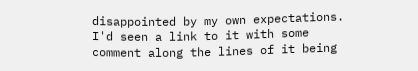disappointed by my own expectations. I'd seen a link to it with some comment along the lines of it being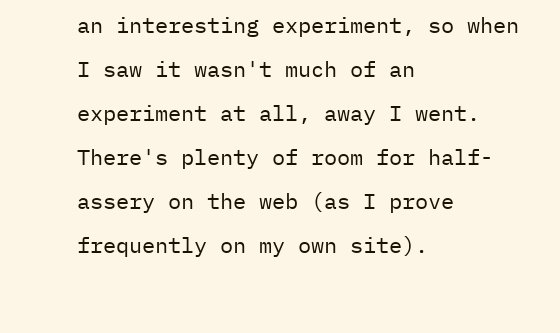an interesting experiment, so when I saw it wasn't much of an experiment at all, away I went. There's plenty of room for half-assery on the web (as I prove frequently on my own site).